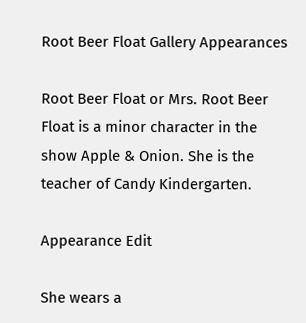Root Beer Float Gallery Appearances

Root Beer Float or Mrs. Root Beer Float is a minor character in the show Apple & Onion. She is the teacher of Candy Kindergarten.

Appearance Edit

She wears a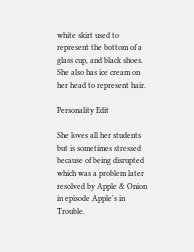white skirt used to represent the bottom of a glass cup, and black shoes. She also has ice cream on her head to represent hair.

Personality Edit

She loves all her students but is sometimes stressed because of being disrupted which was a problem later resolved by Apple & Onion in episode Apple's in Trouble.